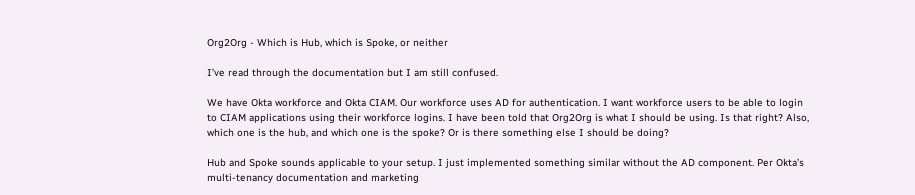Org2Org - Which is Hub, which is Spoke, or neither

I’ve read through the documentation but I am still confused.

We have Okta workforce and Okta CIAM. Our workforce uses AD for authentication. I want workforce users to be able to login to CIAM applications using their workforce logins. I have been told that Org2Org is what I should be using. Is that right? Also, which one is the hub, and which one is the spoke? Or is there something else I should be doing?

Hub and Spoke sounds applicable to your setup. I just implemented something similar without the AD component. Per Okta’s multi-tenancy documentation and marketing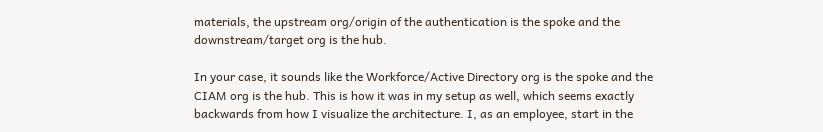materials, the upstream org/origin of the authentication is the spoke and the downstream/target org is the hub.

In your case, it sounds like the Workforce/Active Directory org is the spoke and the CIAM org is the hub. This is how it was in my setup as well, which seems exactly backwards from how I visualize the architecture. I, as an employee, start in the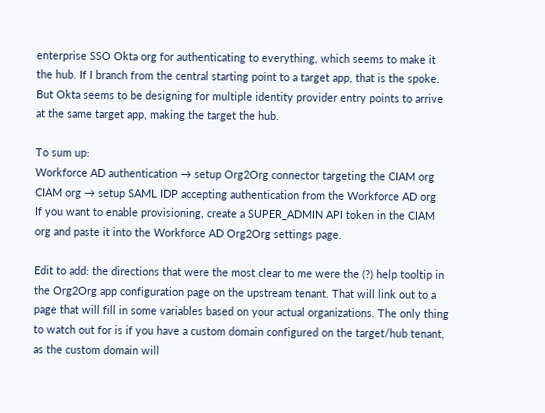enterprise SSO Okta org for authenticating to everything, which seems to make it the hub. If I branch from the central starting point to a target app, that is the spoke. But Okta seems to be designing for multiple identity provider entry points to arrive at the same target app, making the target the hub.

To sum up:
Workforce AD authentication → setup Org2Org connector targeting the CIAM org
CIAM org → setup SAML IDP accepting authentication from the Workforce AD org
If you want to enable provisioning, create a SUPER_ADMIN API token in the CIAM org and paste it into the Workforce AD Org2Org settings page.

Edit to add: the directions that were the most clear to me were the (?) help tooltip in the Org2Org app configuration page on the upstream tenant. That will link out to a page that will fill in some variables based on your actual organizations. The only thing to watch out for is if you have a custom domain configured on the target/hub tenant, as the custom domain will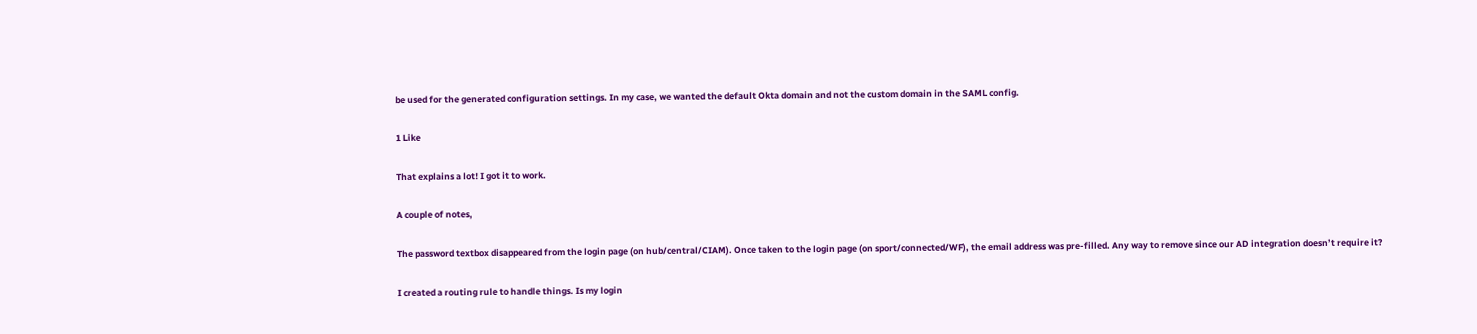be used for the generated configuration settings. In my case, we wanted the default Okta domain and not the custom domain in the SAML config.

1 Like

That explains a lot! I got it to work.

A couple of notes,

The password textbox disappeared from the login page (on hub/central/CIAM). Once taken to the login page (on sport/connected/WF), the email address was pre-filled. Any way to remove since our AD integration doesn’t require it?

I created a routing rule to handle things. Is my login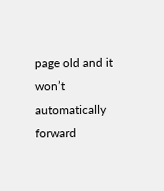page old and it won’t automatically forward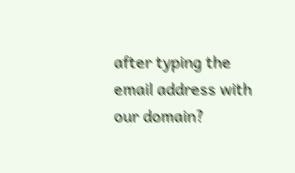after typing the email address with our domain?